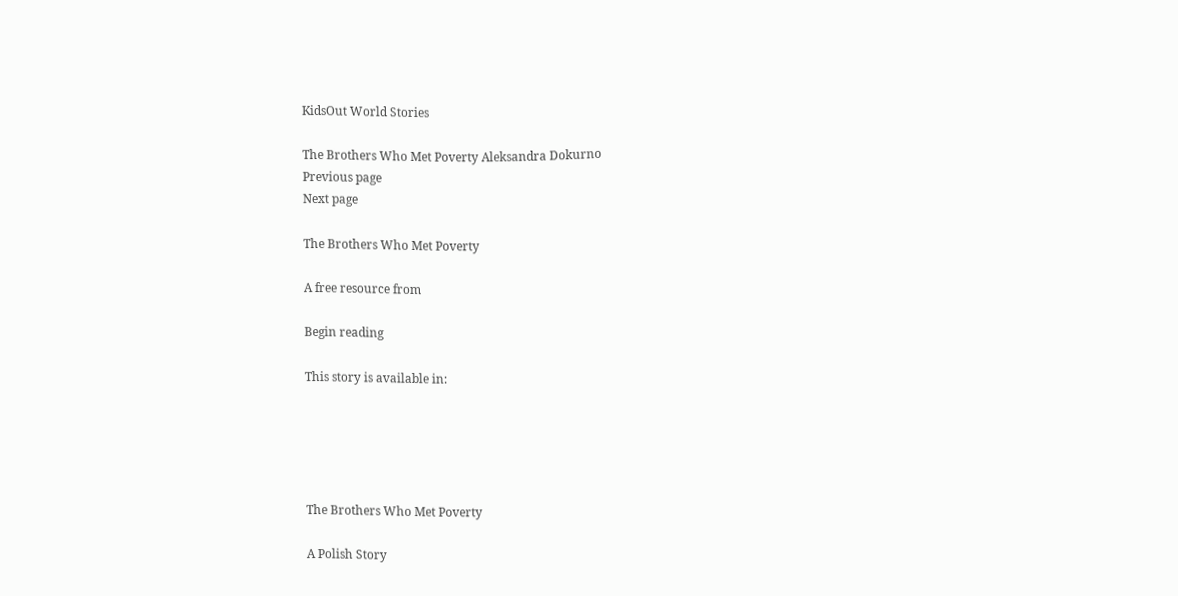KidsOut World Stories

The Brothers Who Met Poverty Aleksandra Dokurno
Previous page
Next page

The Brothers Who Met Poverty

A free resource from

Begin reading

This story is available in:





The Brothers Who Met Poverty

A Polish Story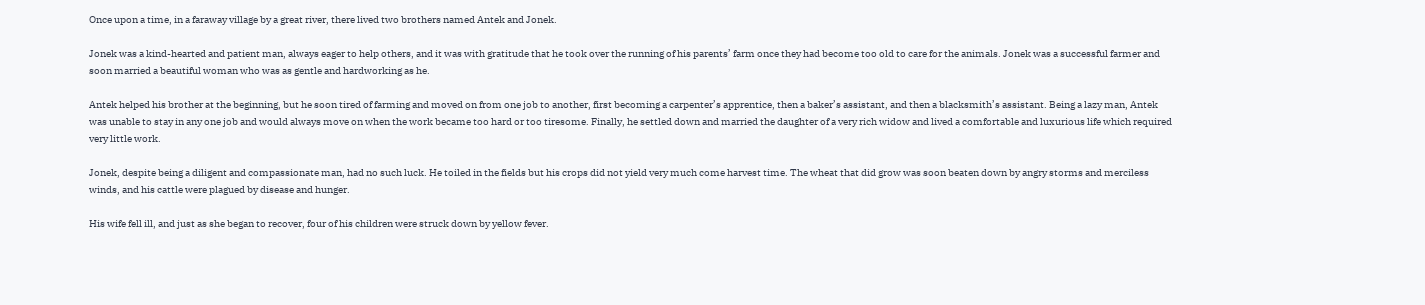Once upon a time, in a faraway village by a great river, there lived two brothers named Antek and Jonek.

Jonek was a kind-hearted and patient man, always eager to help others, and it was with gratitude that he took over the running of his parents’ farm once they had become too old to care for the animals. Jonek was a successful farmer and soon married a beautiful woman who was as gentle and hardworking as he.

Antek helped his brother at the beginning, but he soon tired of farming and moved on from one job to another, first becoming a carpenter’s apprentice, then a baker’s assistant, and then a blacksmith’s assistant. Being a lazy man, Antek was unable to stay in any one job and would always move on when the work became too hard or too tiresome. Finally, he settled down and married the daughter of a very rich widow and lived a comfortable and luxurious life which required very little work.

Jonek, despite being a diligent and compassionate man, had no such luck. He toiled in the fields but his crops did not yield very much come harvest time. The wheat that did grow was soon beaten down by angry storms and merciless winds, and his cattle were plagued by disease and hunger.

His wife fell ill, and just as she began to recover, four of his children were struck down by yellow fever.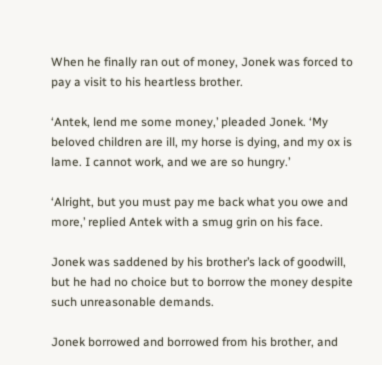When he finally ran out of money, Jonek was forced to pay a visit to his heartless brother.

‘Antek, lend me some money,’ pleaded Jonek. ‘My beloved children are ill, my horse is dying, and my ox is lame. I cannot work, and we are so hungry.’

‘Alright, but you must pay me back what you owe and more,’ replied Antek with a smug grin on his face.

Jonek was saddened by his brother’s lack of goodwill, but he had no choice but to borrow the money despite such unreasonable demands.

Jonek borrowed and borrowed from his brother, and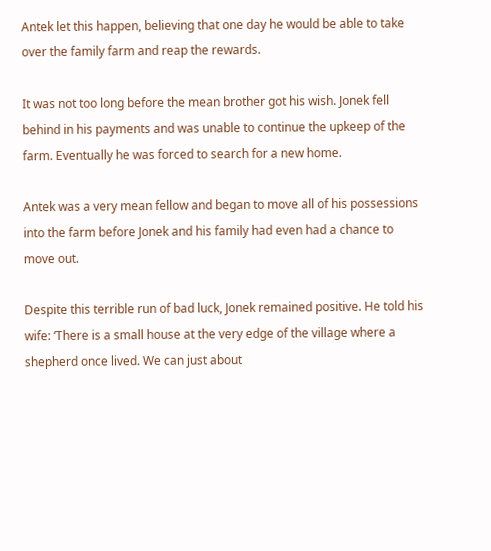Antek let this happen, believing that one day he would be able to take over the family farm and reap the rewards.

It was not too long before the mean brother got his wish. Jonek fell behind in his payments and was unable to continue the upkeep of the farm. Eventually he was forced to search for a new home.

Antek was a very mean fellow and began to move all of his possessions into the farm before Jonek and his family had even had a chance to move out.

Despite this terrible run of bad luck, Jonek remained positive. He told his wife: ‘There is a small house at the very edge of the village where a shepherd once lived. We can just about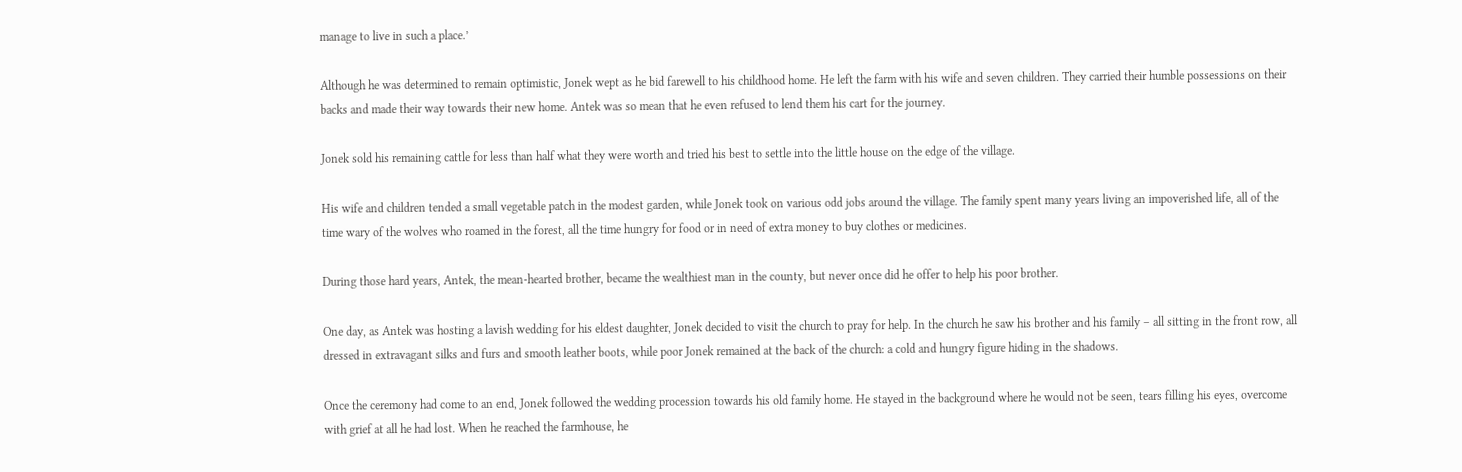manage to live in such a place.’

Although he was determined to remain optimistic, Jonek wept as he bid farewell to his childhood home. He left the farm with his wife and seven children. They carried their humble possessions on their backs and made their way towards their new home. Antek was so mean that he even refused to lend them his cart for the journey.

Jonek sold his remaining cattle for less than half what they were worth and tried his best to settle into the little house on the edge of the village.

His wife and children tended a small vegetable patch in the modest garden, while Jonek took on various odd jobs around the village. The family spent many years living an impoverished life, all of the time wary of the wolves who roamed in the forest, all the time hungry for food or in need of extra money to buy clothes or medicines.

During those hard years, Antek, the mean-hearted brother, became the wealthiest man in the county, but never once did he offer to help his poor brother.

One day, as Antek was hosting a lavish wedding for his eldest daughter, Jonek decided to visit the church to pray for help. In the church he saw his brother and his family – all sitting in the front row, all dressed in extravagant silks and furs and smooth leather boots, while poor Jonek remained at the back of the church: a cold and hungry figure hiding in the shadows.

Once the ceremony had come to an end, Jonek followed the wedding procession towards his old family home. He stayed in the background where he would not be seen, tears filling his eyes, overcome with grief at all he had lost. When he reached the farmhouse, he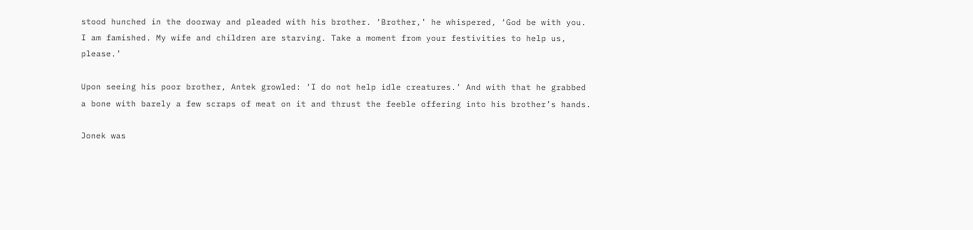stood hunched in the doorway and pleaded with his brother. ‘Brother,’ he whispered, ‘God be with you. I am famished. My wife and children are starving. Take a moment from your festivities to help us, please.’

Upon seeing his poor brother, Antek growled: ‘I do not help idle creatures.’ And with that he grabbed a bone with barely a few scraps of meat on it and thrust the feeble offering into his brother’s hands.

Jonek was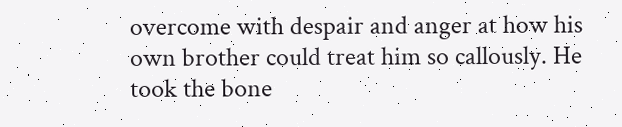overcome with despair and anger at how his own brother could treat him so callously. He took the bone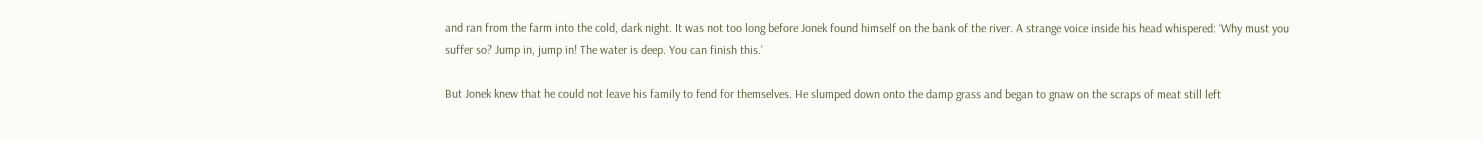and ran from the farm into the cold, dark night. It was not too long before Jonek found himself on the bank of the river. A strange voice inside his head whispered: ‘Why must you suffer so? Jump in, jump in! The water is deep. You can finish this.’

But Jonek knew that he could not leave his family to fend for themselves. He slumped down onto the damp grass and began to gnaw on the scraps of meat still left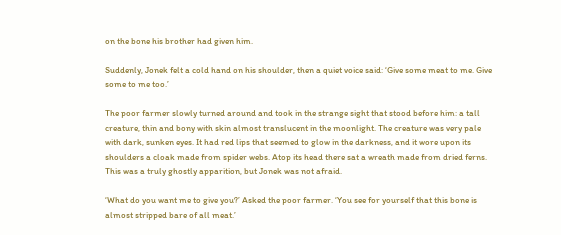on the bone his brother had given him.

Suddenly, Jonek felt a cold hand on his shoulder, then a quiet voice said: ‘Give some meat to me. Give some to me too.’

The poor farmer slowly turned around and took in the strange sight that stood before him: a tall creature, thin and bony with skin almost translucent in the moonlight. The creature was very pale with dark, sunken eyes. It had red lips that seemed to glow in the darkness, and it wore upon its shoulders a cloak made from spider webs. Atop its head there sat a wreath made from dried ferns. This was a truly ghostly apparition, but Jonek was not afraid.

‘What do you want me to give you?’ Asked the poor farmer. ‘You see for yourself that this bone is almost stripped bare of all meat.’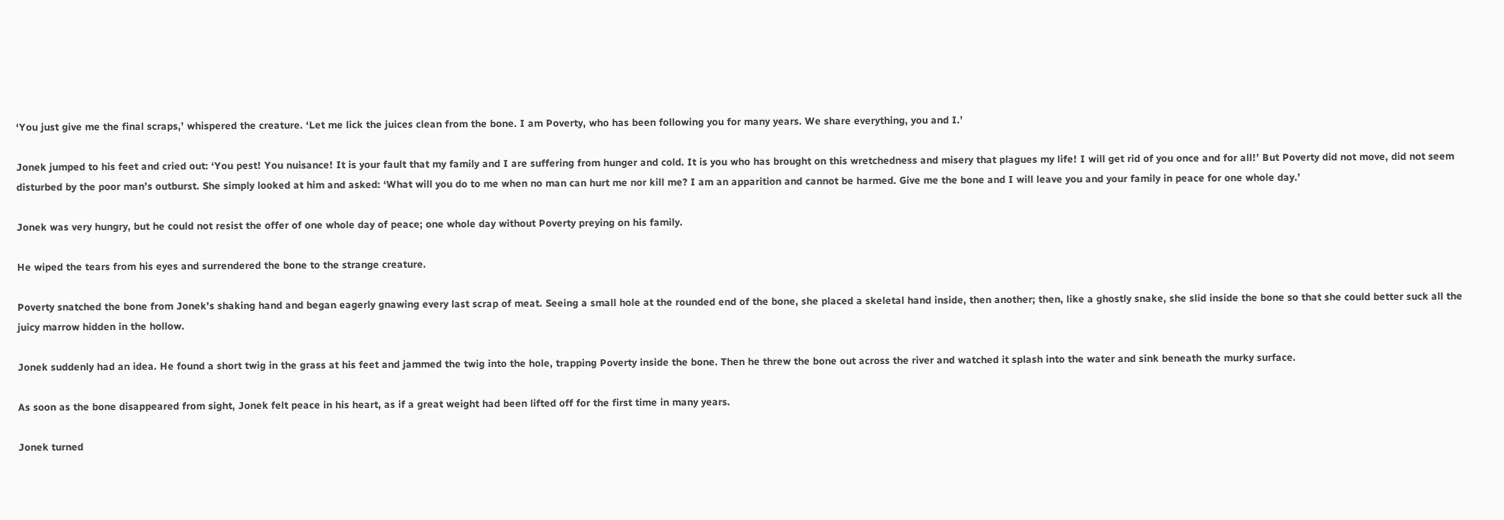‘You just give me the final scraps,’ whispered the creature. ‘Let me lick the juices clean from the bone. I am Poverty, who has been following you for many years. We share everything, you and I.’

Jonek jumped to his feet and cried out: ‘You pest! You nuisance! It is your fault that my family and I are suffering from hunger and cold. It is you who has brought on this wretchedness and misery that plagues my life! I will get rid of you once and for all!’ But Poverty did not move, did not seem disturbed by the poor man’s outburst. She simply looked at him and asked: ‘What will you do to me when no man can hurt me nor kill me? I am an apparition and cannot be harmed. Give me the bone and I will leave you and your family in peace for one whole day.’

Jonek was very hungry, but he could not resist the offer of one whole day of peace; one whole day without Poverty preying on his family.

He wiped the tears from his eyes and surrendered the bone to the strange creature.

Poverty snatched the bone from Jonek’s shaking hand and began eagerly gnawing every last scrap of meat. Seeing a small hole at the rounded end of the bone, she placed a skeletal hand inside, then another; then, like a ghostly snake, she slid inside the bone so that she could better suck all the juicy marrow hidden in the hollow.

Jonek suddenly had an idea. He found a short twig in the grass at his feet and jammed the twig into the hole, trapping Poverty inside the bone. Then he threw the bone out across the river and watched it splash into the water and sink beneath the murky surface.

As soon as the bone disappeared from sight, Jonek felt peace in his heart, as if a great weight had been lifted off for the first time in many years.

Jonek turned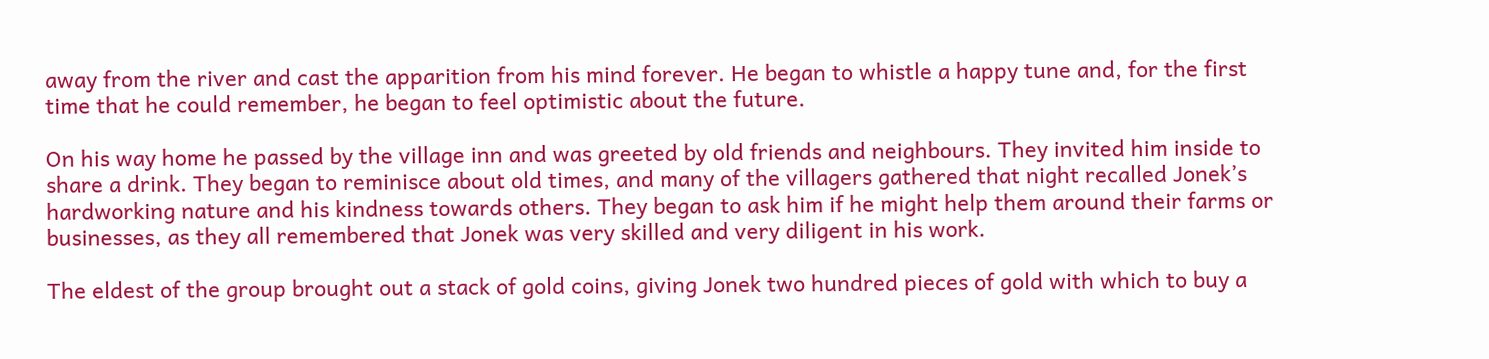away from the river and cast the apparition from his mind forever. He began to whistle a happy tune and, for the first time that he could remember, he began to feel optimistic about the future.

On his way home he passed by the village inn and was greeted by old friends and neighbours. They invited him inside to share a drink. They began to reminisce about old times, and many of the villagers gathered that night recalled Jonek’s hardworking nature and his kindness towards others. They began to ask him if he might help them around their farms or businesses, as they all remembered that Jonek was very skilled and very diligent in his work.

The eldest of the group brought out a stack of gold coins, giving Jonek two hundred pieces of gold with which to buy a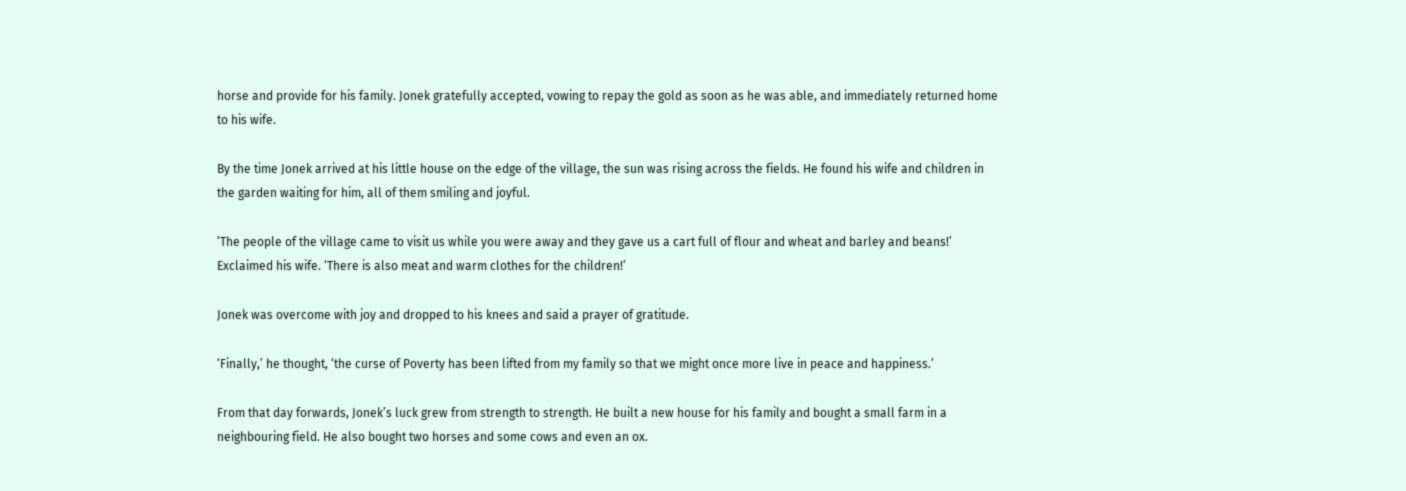horse and provide for his family. Jonek gratefully accepted, vowing to repay the gold as soon as he was able, and immediately returned home to his wife.

By the time Jonek arrived at his little house on the edge of the village, the sun was rising across the fields. He found his wife and children in the garden waiting for him, all of them smiling and joyful.

‘The people of the village came to visit us while you were away and they gave us a cart full of flour and wheat and barley and beans!’ Exclaimed his wife. ‘There is also meat and warm clothes for the children!’

Jonek was overcome with joy and dropped to his knees and said a prayer of gratitude.

‘Finally,’ he thought, ‘the curse of Poverty has been lifted from my family so that we might once more live in peace and happiness.’

From that day forwards, Jonek’s luck grew from strength to strength. He built a new house for his family and bought a small farm in a neighbouring field. He also bought two horses and some cows and even an ox.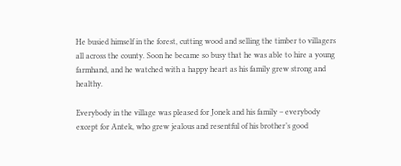He busied himself in the forest, cutting wood and selling the timber to villagers all across the county. Soon he became so busy that he was able to hire a young farmhand, and he watched with a happy heart as his family grew strong and healthy.

Everybody in the village was pleased for Jonek and his family – everybody except for Antek, who grew jealous and resentful of his brother’s good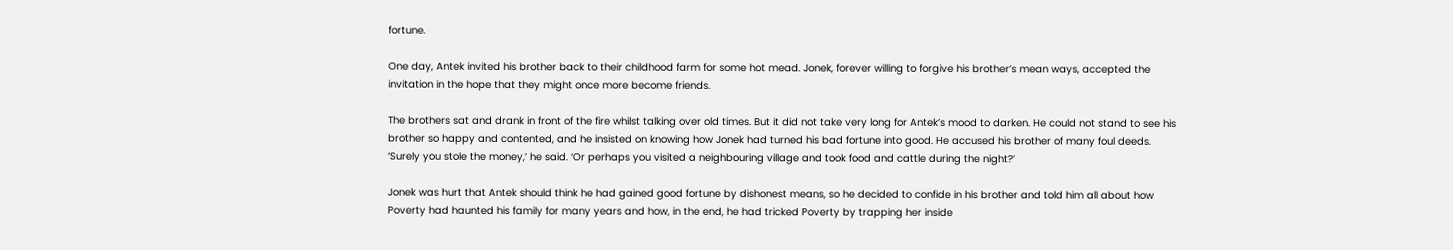fortune.

One day, Antek invited his brother back to their childhood farm for some hot mead. Jonek, forever willing to forgive his brother’s mean ways, accepted the invitation in the hope that they might once more become friends.

The brothers sat and drank in front of the fire whilst talking over old times. But it did not take very long for Antek’s mood to darken. He could not stand to see his brother so happy and contented, and he insisted on knowing how Jonek had turned his bad fortune into good. He accused his brother of many foul deeds. ‘Surely you stole the money,’ he said. ‘Or perhaps you visited a neighbouring village and took food and cattle during the night?’

Jonek was hurt that Antek should think he had gained good fortune by dishonest means, so he decided to confide in his brother and told him all about how Poverty had haunted his family for many years and how, in the end, he had tricked Poverty by trapping her inside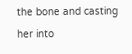the bone and casting her into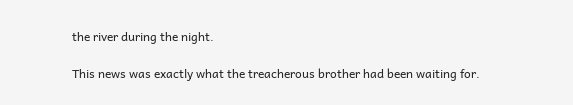the river during the night.

This news was exactly what the treacherous brother had been waiting for.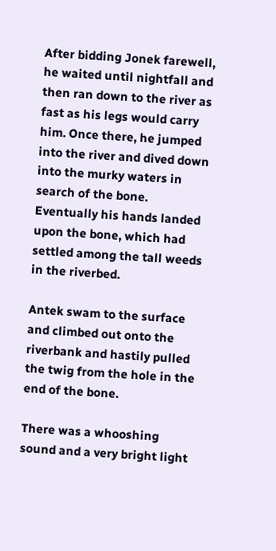After bidding Jonek farewell, he waited until nightfall and then ran down to the river as fast as his legs would carry him. Once there, he jumped into the river and dived down into the murky waters in search of the bone. Eventually his hands landed upon the bone, which had settled among the tall weeds in the riverbed.

Antek swam to the surface and climbed out onto the riverbank and hastily pulled the twig from the hole in the end of the bone.

There was a whooshing sound and a very bright light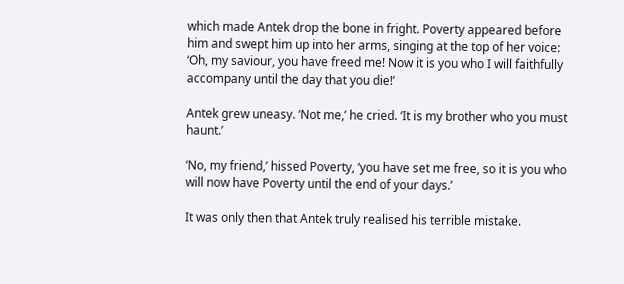which made Antek drop the bone in fright. Poverty appeared before him and swept him up into her arms, singing at the top of her voice: ‘Oh, my saviour, you have freed me! Now it is you who I will faithfully accompany until the day that you die!’

Antek grew uneasy. ‘Not me,’ he cried. ‘It is my brother who you must haunt.’

‘No, my friend,’ hissed Poverty, ‘you have set me free, so it is you who will now have Poverty until the end of your days.’

It was only then that Antek truly realised his terrible mistake.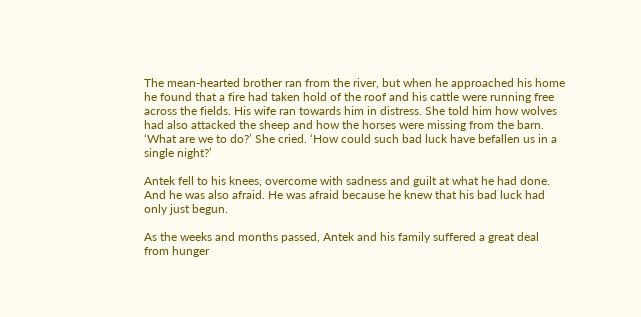The mean-hearted brother ran from the river, but when he approached his home he found that a fire had taken hold of the roof and his cattle were running free across the fields. His wife ran towards him in distress. She told him how wolves had also attacked the sheep and how the horses were missing from the barn. ‘What are we to do?’ She cried. ‘How could such bad luck have befallen us in a single night?’

Antek fell to his knees, overcome with sadness and guilt at what he had done. And he was also afraid. He was afraid because he knew that his bad luck had only just begun.

As the weeks and months passed, Antek and his family suffered a great deal from hunger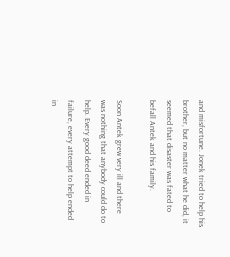and misfortune. Jonek tried to help his brother, but no matter what he did, it seemed that disaster was fated to befall Antek and his family.

Soon Antek grew very ill and there was nothing that anybody could do to help. Every good deed ended in failure, every attempt to help ended in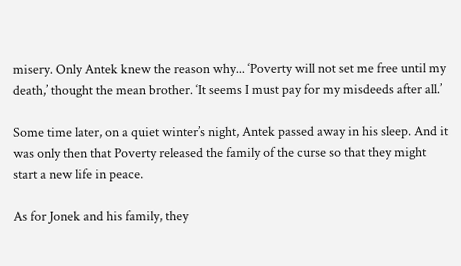misery. Only Antek knew the reason why... ‘Poverty will not set me free until my death,’ thought the mean brother. ‘It seems I must pay for my misdeeds after all.’

Some time later, on a quiet winter’s night, Antek passed away in his sleep. And it was only then that Poverty released the family of the curse so that they might start a new life in peace.

As for Jonek and his family, they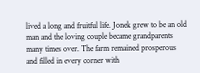lived a long and fruitful life. Jonek grew to be an old man and the loving couple became grandparents many times over. The farm remained prosperous and filled in every corner with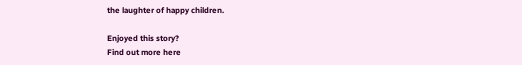the laughter of happy children.

Enjoyed this story?
Find out more here